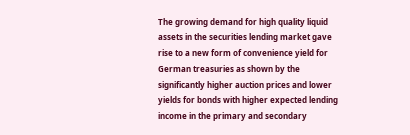The growing demand for high quality liquid assets in the securities lending market gave rise to a new form of convenience yield for German treasuries as shown by the significantly higher auction prices and lower yields for bonds with higher expected lending income in the primary and secondary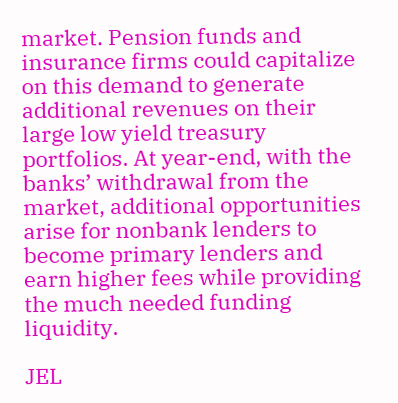market. Pension funds and insurance firms could capitalize on this demand to generate additional revenues on their large low yield treasury portfolios. At year-end, with the banks’ withdrawal from the market, additional opportunities arise for nonbank lenders to become primary lenders and earn higher fees while providing the much needed funding liquidity.

JEL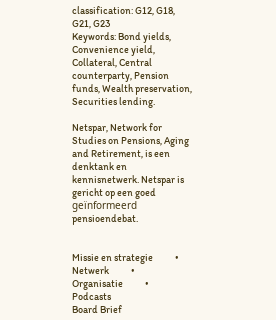classification: G12, G18, G21, G23
Keywords: Bond yields, Convenience yield, Collateral, Central counterparty, Pension funds, Wealth preservation, Securities lending.

Netspar, Network for Studies on Pensions, Aging and Retirement, is een denktank en kennisnetwerk. Netspar is gericht op een goed geïnformeerd pensioendebat.


Missie en strategie           •           Netwerk           •           Organisatie           •          Podcasts
Board Brief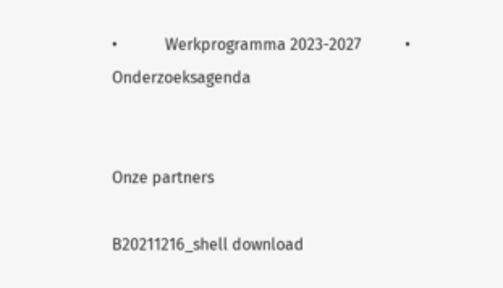•            Werkprogramma 2023-2027           •           Onderzoeksagenda


Onze partners

B20211216_shell download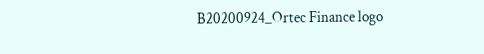B20200924_Ortec Finance logo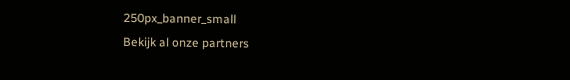250px_banner_small
Bekijk al onze partners